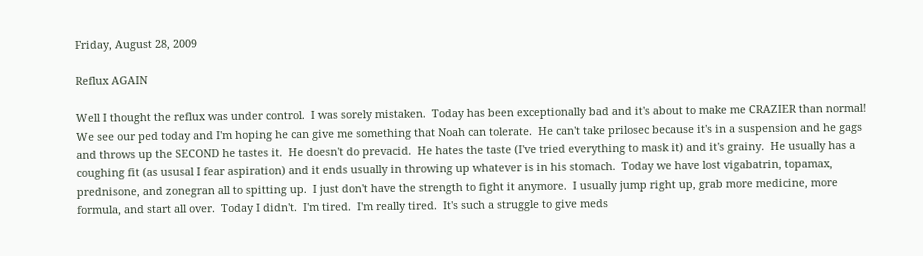Friday, August 28, 2009

Reflux AGAIN

Well I thought the reflux was under control.  I was sorely mistaken.  Today has been exceptionally bad and it's about to make me CRAZIER than normal!  We see our ped today and I'm hoping he can give me something that Noah can tolerate.  He can't take prilosec because it's in a suspension and he gags and throws up the SECOND he tastes it.  He doesn't do prevacid.  He hates the taste (I've tried everything to mask it) and it's grainy.  He usually has a coughing fit (as ususal I fear aspiration) and it ends usually in throwing up whatever is in his stomach.  Today we have lost vigabatrin, topamax, prednisone, and zonegran all to spitting up.  I just don't have the strength to fight it anymore.  I usually jump right up, grab more medicine, more formula, and start all over.  Today I didn't.  I'm tired.  I'm really tired.  It's such a struggle to give meds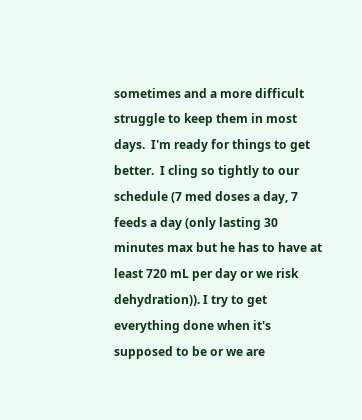sometimes and a more difficult struggle to keep them in most days.  I'm ready for things to get better.  I cling so tightly to our schedule (7 med doses a day, 7 feeds a day (only lasting 30 minutes max but he has to have at least 720 mL per day or we risk dehydration)). I try to get everything done when it's supposed to be or we are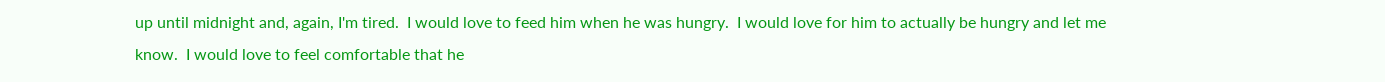up until midnight and, again, I'm tired.  I would love to feed him when he was hungry.  I would love for him to actually be hungry and let me know.  I would love to feel comfortable that he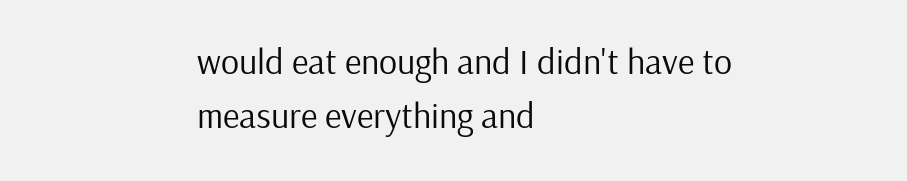would eat enough and I didn't have to measure everything and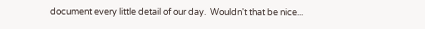document every little detail of our day.  Wouldn't that be nice...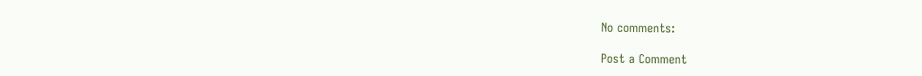No comments:

Post a Comment